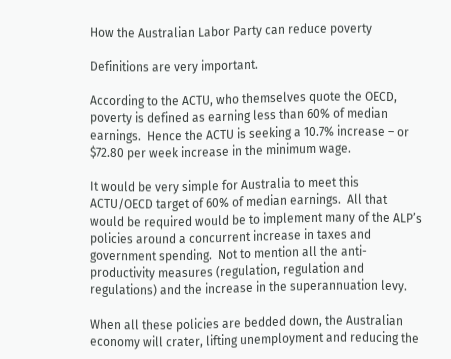How the Australian Labor Party can reduce poverty

Definitions are very important.

According to the ACTU, who themselves quote the OECD, poverty is defined as earning less than 60% of median earnings.  Hence the ACTU is seeking a 10.7% increase – or $72.80 per week increase in the minimum wage.

It would be very simple for Australia to meet this ACTU/OECD target of 60% of median earnings.  All that would be required would be to implement many of the ALP’s policies around a concurrent increase in taxes and government spending.  Not to mention all the anti-productivity measures (regulation, regulation and regulations) and the increase in the superannuation levy.

When all these policies are bedded down, the Australian economy will crater, lifting unemployment and reducing the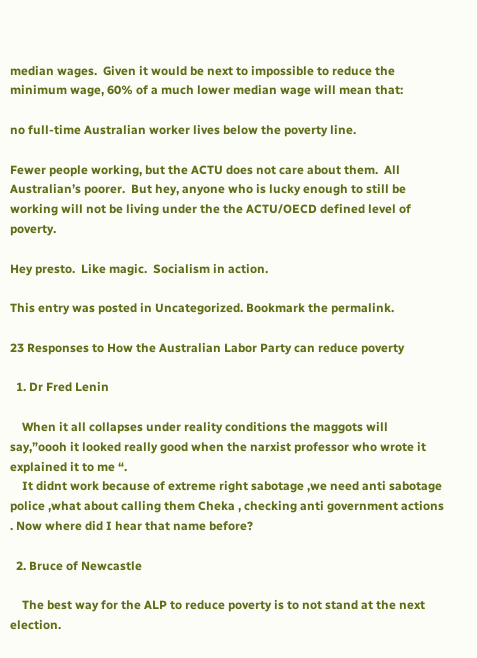median wages.  Given it would be next to impossible to reduce the minimum wage, 60% of a much lower median wage will mean that:

no full-time Australian worker lives below the poverty line.

Fewer people working, but the ACTU does not care about them.  All Australian’s poorer.  But hey, anyone who is lucky enough to still be working will not be living under the the ACTU/OECD defined level of poverty.

Hey presto.  Like magic.  Socialism in action.

This entry was posted in Uncategorized. Bookmark the permalink.

23 Responses to How the Australian Labor Party can reduce poverty

  1. Dr Fred Lenin

    When it all collapses under reality conditions the maggots will say,”oooh it looked really good when the narxist professor who wrote it explained it to me “.
    It didnt work because of extreme right sabotage ,we need anti sabotage police ,what about calling them Cheka , checking anti government actions . Now where did I hear that name before?

  2. Bruce of Newcastle

    The best way for the ALP to reduce poverty is to not stand at the next election.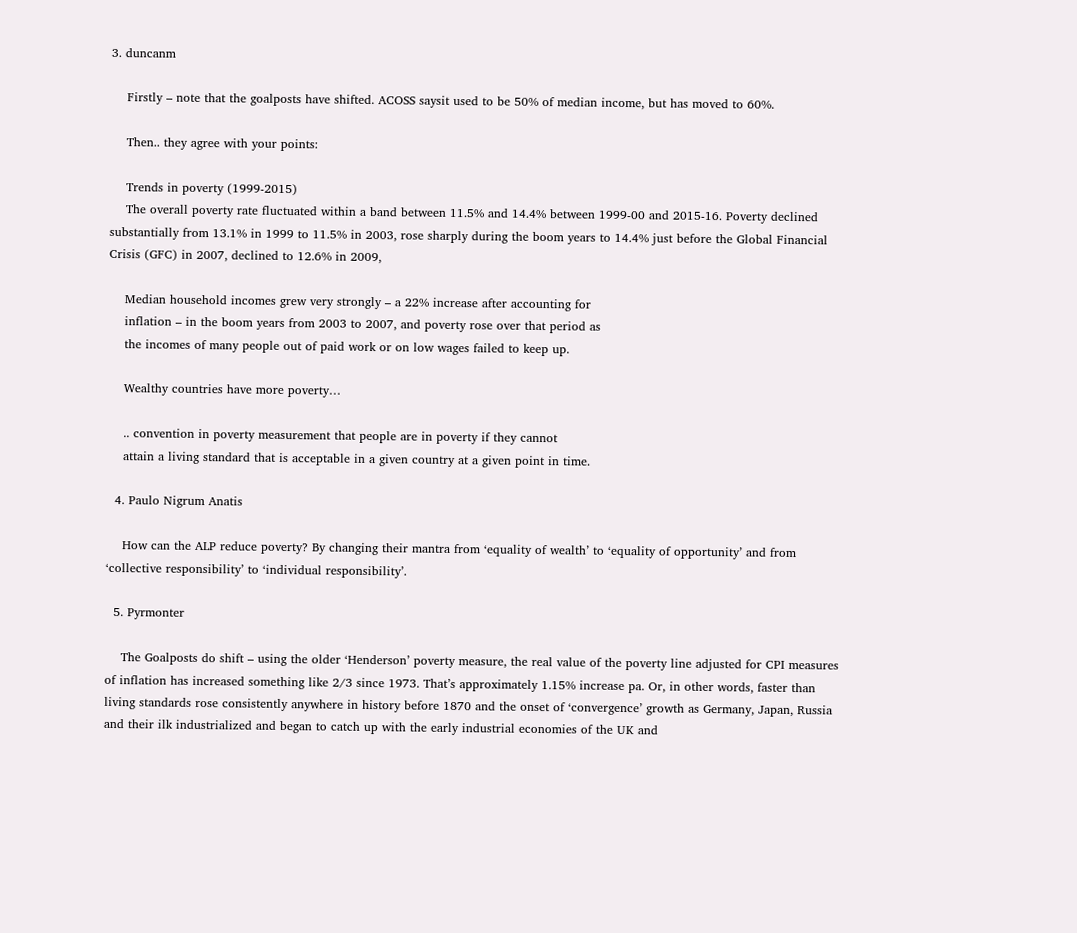3. duncanm

    Firstly – note that the goalposts have shifted. ACOSS saysit used to be 50% of median income, but has moved to 60%.

    Then.. they agree with your points:

    Trends in poverty (1999-2015)
    The overall poverty rate fluctuated within a band between 11.5% and 14.4% between 1999-00 and 2015-16. Poverty declined substantially from 13.1% in 1999 to 11.5% in 2003, rose sharply during the boom years to 14.4% just before the Global Financial Crisis (GFC) in 2007, declined to 12.6% in 2009,

    Median household incomes grew very strongly – a 22% increase after accounting for
    inflation – in the boom years from 2003 to 2007, and poverty rose over that period as
    the incomes of many people out of paid work or on low wages failed to keep up.

    Wealthy countries have more poverty…

    .. convention in poverty measurement that people are in poverty if they cannot
    attain a living standard that is acceptable in a given country at a given point in time.

  4. Paulo Nigrum Anatis

    How can the ALP reduce poverty? By changing their mantra from ‘equality of wealth’ to ‘equality of opportunity’ and from ‘collective responsibility’ to ‘individual responsibility’.

  5. Pyrmonter

    The Goalposts do shift – using the older ‘Henderson’ poverty measure, the real value of the poverty line adjusted for CPI measures of inflation has increased something like 2/3 since 1973. That’s approximately 1.15% increase pa. Or, in other words, faster than living standards rose consistently anywhere in history before 1870 and the onset of ‘convergence’ growth as Germany, Japan, Russia and their ilk industrialized and began to catch up with the early industrial economies of the UK and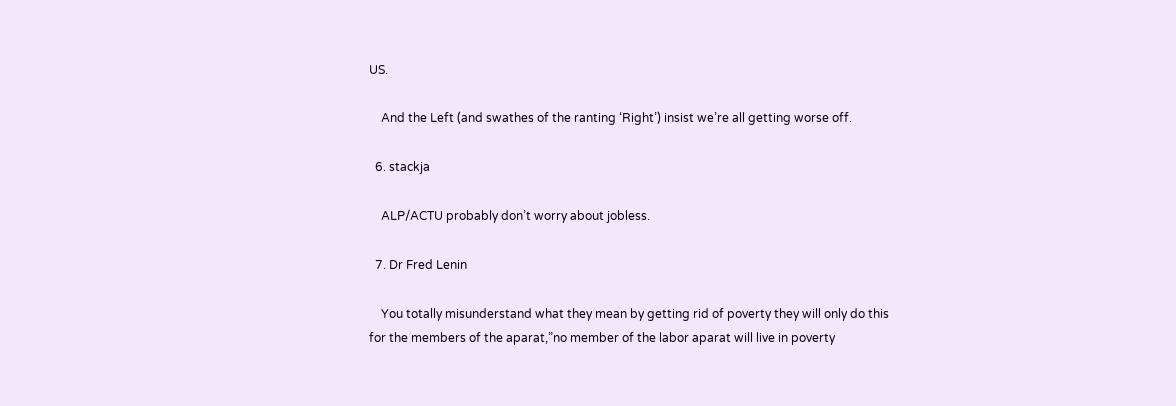US.

    And the Left (and swathes of the ranting ‘Right’) insist we’re all getting worse off.

  6. stackja

    ALP/ACTU probably don’t worry about jobless.

  7. Dr Fred Lenin

    You totally misunderstand what they mean by getting rid of poverty they will only do this for the members of the aparat,”no member of the labor aparat will live in poverty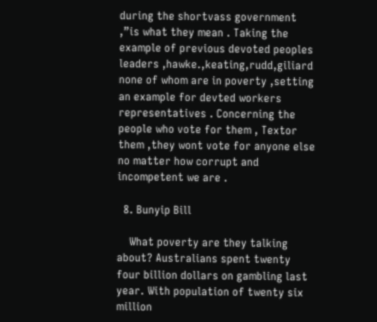during the shortvass government ,”is what they mean . Taking the example of previous devoted peoples leaders ,hawke.,keating,rudd,giliard none of whom are in poverty ,setting an example for devted workers representatives . Concerning the people who vote for them , Textor them ,they wont vote for anyone else no matter how corrupt and incompetent we are .

  8. Bunyip Bill

    What poverty are they talking about? Australians spent twenty four billion dollars on gambling last year. With population of twenty six million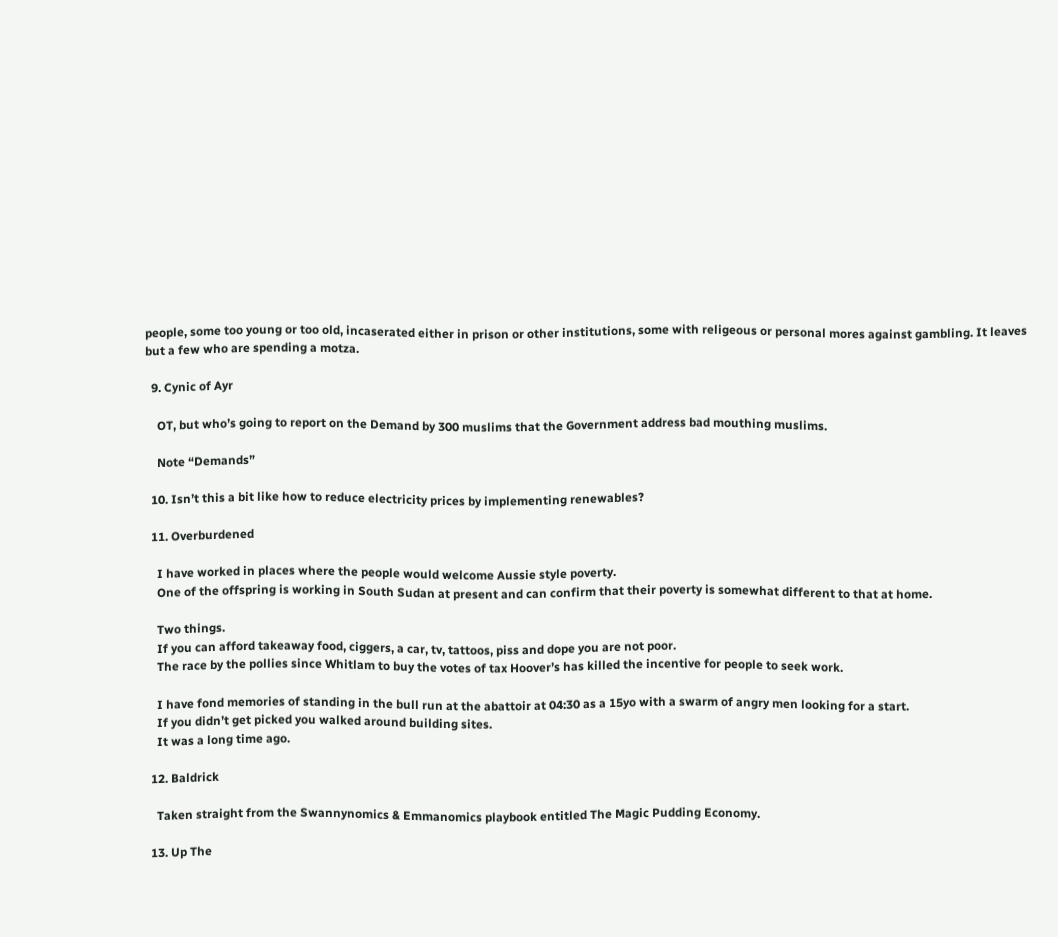people, some too young or too old, incaserated either in prison or other institutions, some with religeous or personal mores against gambling. It leaves but a few who are spending a motza.

  9. Cynic of Ayr

    OT, but who’s going to report on the Demand by 300 muslims that the Government address bad mouthing muslims.

    Note “Demands”

  10. Isn’t this a bit like how to reduce electricity prices by implementing renewables?

  11. Overburdened

    I have worked in places where the people would welcome Aussie style poverty.
    One of the offspring is working in South Sudan at present and can confirm that their poverty is somewhat different to that at home.

    Two things.
    If you can afford takeaway food, ciggers, a car, tv, tattoos, piss and dope you are not poor.
    The race by the pollies since Whitlam to buy the votes of tax Hoover’s has killed the incentive for people to seek work.

    I have fond memories of standing in the bull run at the abattoir at 04:30 as a 15yo with a swarm of angry men looking for a start.
    If you didn’t get picked you walked around building sites.
    It was a long time ago.

  12. Baldrick

    Taken straight from the Swannynomics & Emmanomics playbook entitled The Magic Pudding Economy.

  13. Up The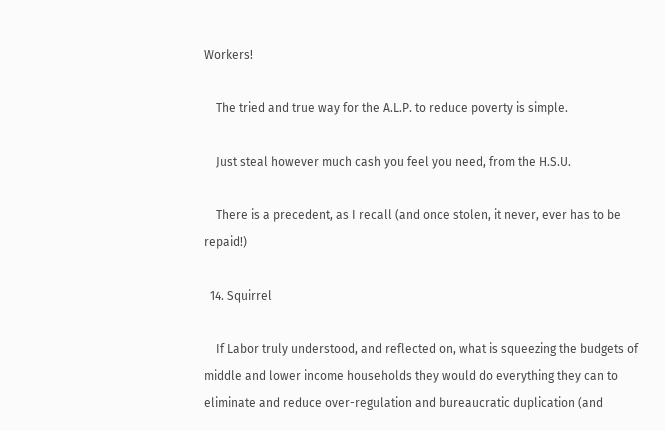Workers!

    The tried and true way for the A.L.P. to reduce poverty is simple.

    Just steal however much cash you feel you need, from the H.S.U.

    There is a precedent, as I recall (and once stolen, it never, ever has to be repaid!)

  14. Squirrel

    If Labor truly understood, and reflected on, what is squeezing the budgets of middle and lower income households they would do everything they can to eliminate and reduce over-regulation and bureaucratic duplication (and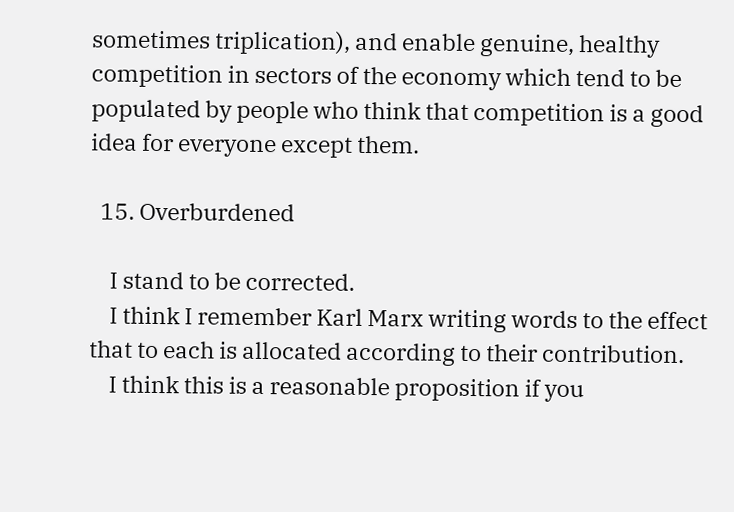sometimes triplication), and enable genuine, healthy competition in sectors of the economy which tend to be populated by people who think that competition is a good idea for everyone except them.

  15. Overburdened

    I stand to be corrected.
    I think I remember Karl Marx writing words to the effect that to each is allocated according to their contribution.
    I think this is a reasonable proposition if you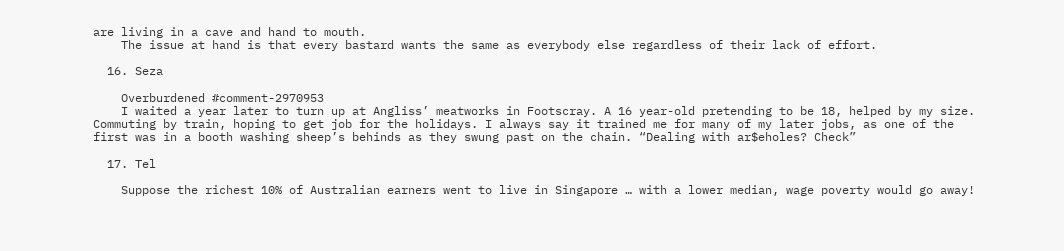are living in a cave and hand to mouth.
    The issue at hand is that every bastard wants the same as everybody else regardless of their lack of effort.

  16. Seza

    Overburdened #comment-2970953
    I waited a year later to turn up at Angliss’ meatworks in Footscray. A 16 year-old pretending to be 18, helped by my size. Commuting by train, hoping to get job for the holidays. I always say it trained me for many of my later jobs, as one of the first was in a booth washing sheep’s behinds as they swung past on the chain. “Dealing with ar$eholes? Check”

  17. Tel

    Suppose the richest 10% of Australian earners went to live in Singapore … with a lower median, wage poverty would go away!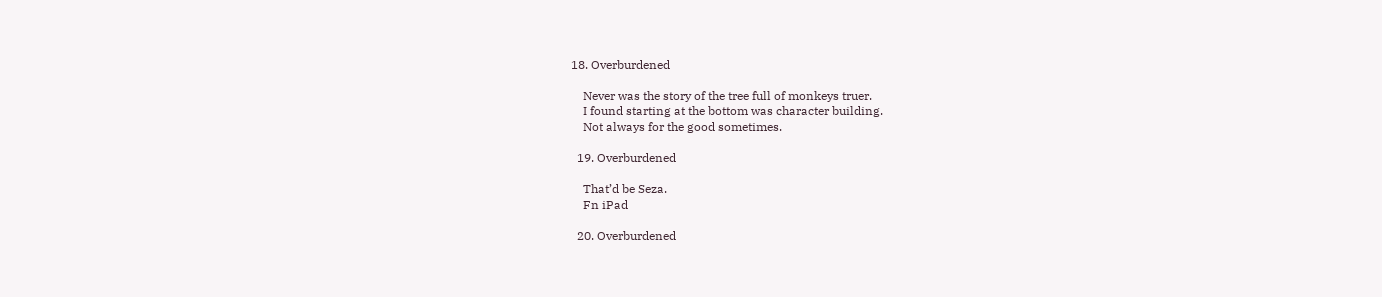18. Overburdened

    Never was the story of the tree full of monkeys truer.
    I found starting at the bottom was character building.
    Not always for the good sometimes.

  19. Overburdened

    That’d be Seza.
    Fn iPad

  20. Overburdened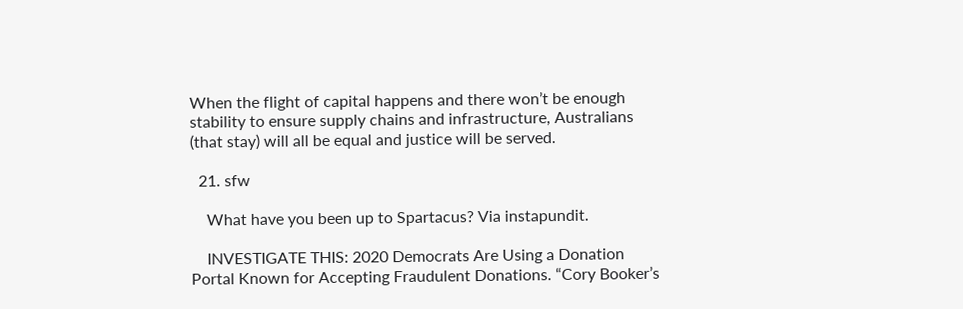When the flight of capital happens and there won’t be enough stability to ensure supply chains and infrastructure, Australians (that stay) will all be equal and justice will be served.

  21. sfw

    What have you been up to Spartacus? Via instapundit.

    INVESTIGATE THIS: 2020 Democrats Are Using a Donation Portal Known for Accepting Fraudulent Donations. “Cory Booker’s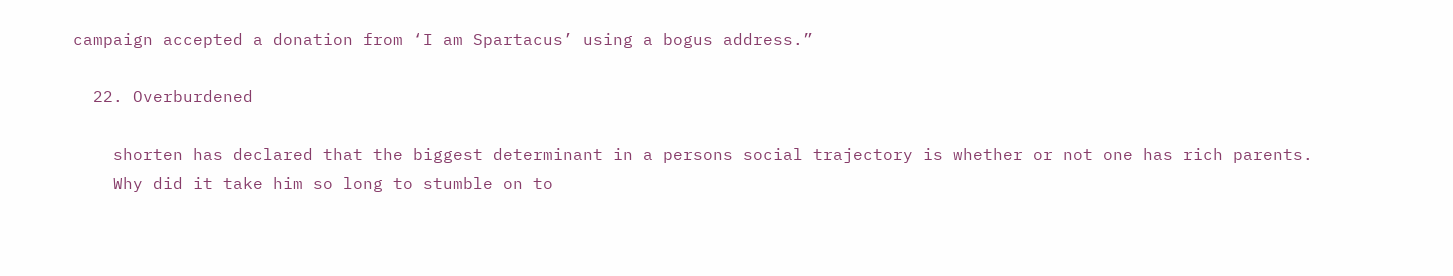campaign accepted a donation from ‘I am Spartacus’ using a bogus address.”

  22. Overburdened

    shorten has declared that the biggest determinant in a persons social trajectory is whether or not one has rich parents.
    Why did it take him so long to stumble on to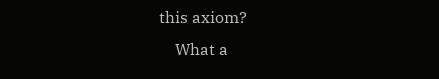this axiom?
    What a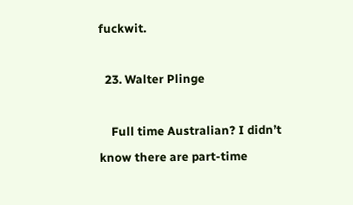fuckwit.

  23. Walter Plinge

    Full time Australian? I didn’t know there are part-time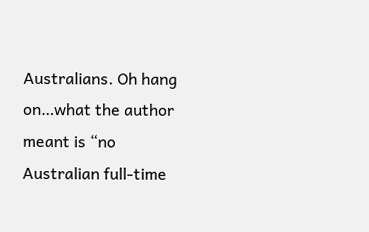Australians. Oh hang on…what the author meant is “no Australian full-time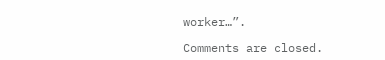worker…”.

Comments are closed.